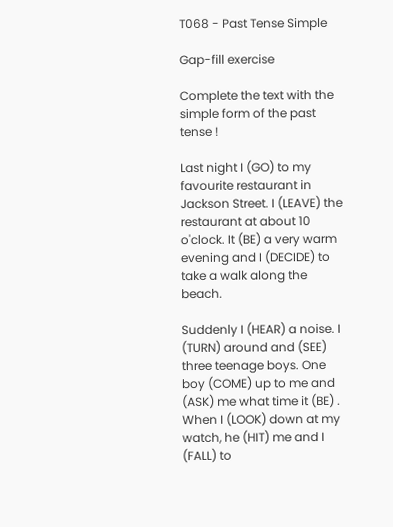T068 - Past Tense Simple

Gap-fill exercise

Complete the text with the simple form of the past tense !

Last night I (GO) to my favourite restaurant in Jackson Street. I (LEAVE) the restaurant at about 10 o'clock. It (BE) a very warm evening and I (DECIDE) to take a walk along the beach.

Suddenly I (HEAR) a noise. I (TURN) around and (SEE) three teenage boys. One boy (COME) up to me and (ASK) me what time it (BE) . When I (LOOK) down at my watch, he (HIT) me and I (FALL) to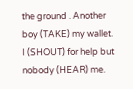the ground . Another boy (TAKE) my wallet. I (SHOUT) for help but nobody (HEAR) me.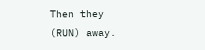Then they (RUN) away.